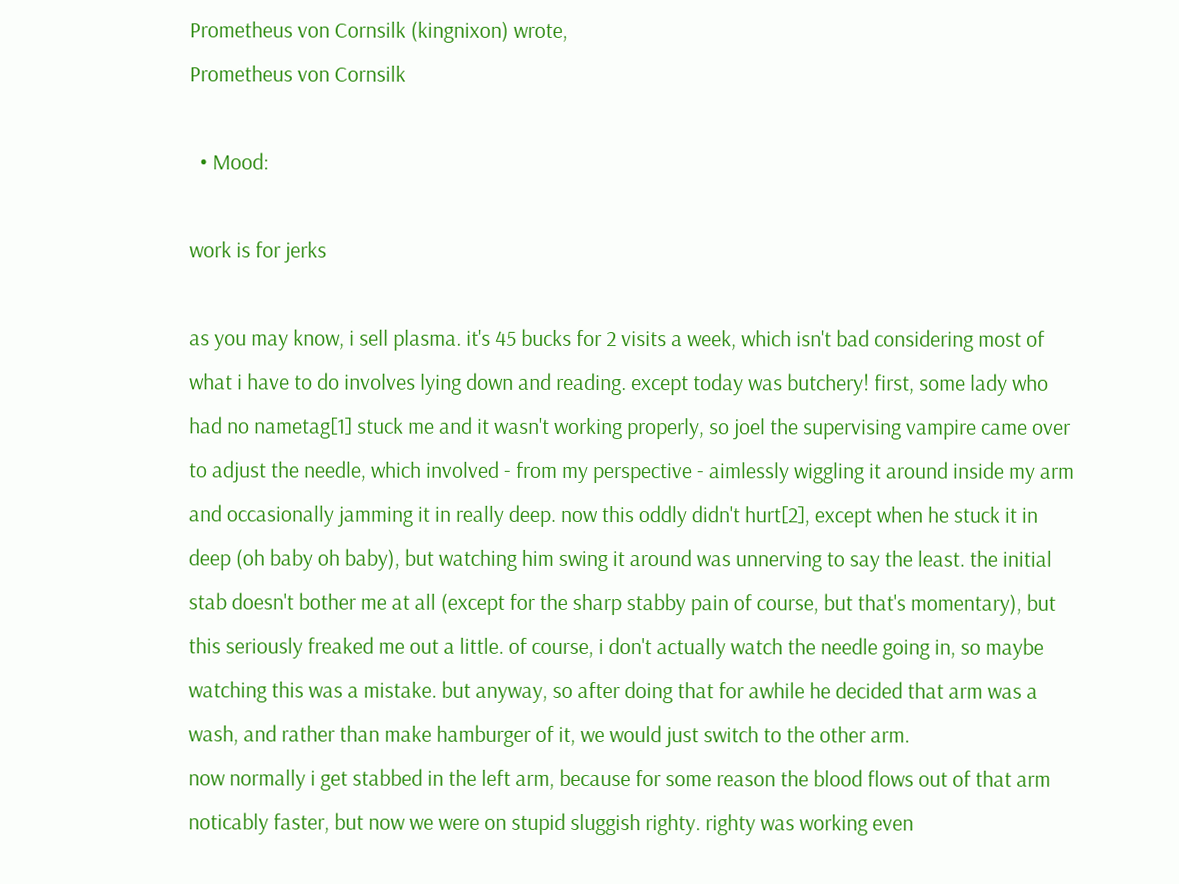Prometheus von Cornsilk (kingnixon) wrote,
Prometheus von Cornsilk

  • Mood:

work is for jerks

as you may know, i sell plasma. it's 45 bucks for 2 visits a week, which isn't bad considering most of what i have to do involves lying down and reading. except today was butchery! first, some lady who had no nametag[1] stuck me and it wasn't working properly, so joel the supervising vampire came over to adjust the needle, which involved - from my perspective - aimlessly wiggling it around inside my arm and occasionally jamming it in really deep. now this oddly didn't hurt[2], except when he stuck it in deep (oh baby oh baby), but watching him swing it around was unnerving to say the least. the initial stab doesn't bother me at all (except for the sharp stabby pain of course, but that's momentary), but this seriously freaked me out a little. of course, i don't actually watch the needle going in, so maybe watching this was a mistake. but anyway, so after doing that for awhile he decided that arm was a wash, and rather than make hamburger of it, we would just switch to the other arm.
now normally i get stabbed in the left arm, because for some reason the blood flows out of that arm noticably faster, but now we were on stupid sluggish righty. righty was working even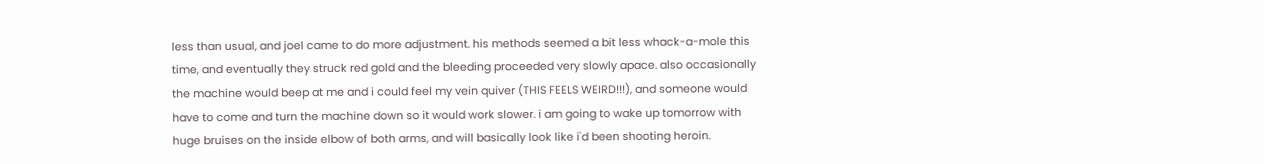less than usual, and joel came to do more adjustment. his methods seemed a bit less whack-a-mole this time, and eventually they struck red gold and the bleeding proceeded very slowly apace. also occasionally the machine would beep at me and i could feel my vein quiver (THIS FEELS WEIRD!!!), and someone would have to come and turn the machine down so it would work slower. i am going to wake up tomorrow with huge bruises on the inside elbow of both arms, and will basically look like i'd been shooting heroin.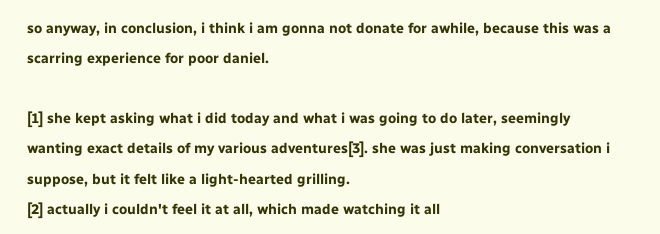so anyway, in conclusion, i think i am gonna not donate for awhile, because this was a scarring experience for poor daniel.

[1] she kept asking what i did today and what i was going to do later, seemingly wanting exact details of my various adventures[3]. she was just making conversation i suppose, but it felt like a light-hearted grilling.
[2] actually i couldn't feel it at all, which made watching it all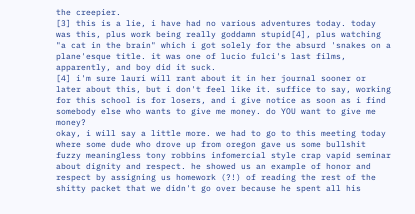the creepier.
[3] this is a lie, i have had no various adventures today. today was this, plus work being really goddamn stupid[4], plus watching "a cat in the brain" which i got solely for the absurd 'snakes on a plane'esque title. it was one of lucio fulci's last films, apparently, and boy did it suck.
[4] i'm sure lauri will rant about it in her journal sooner or later about this, but i don't feel like it. suffice to say, working for this school is for losers, and i give notice as soon as i find somebody else who wants to give me money. do YOU want to give me money?
okay, i will say a little more. we had to go to this meeting today where some dude who drove up from oregon gave us some bullshit fuzzy meaningless tony robbins infomercial style crap vapid seminar about dignity and respect. he showed us an example of honor and respect by assigning us homework (?!) of reading the rest of the shitty packet that we didn't go over because he spent all his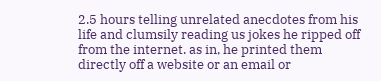2.5 hours telling unrelated anecdotes from his life and clumsily reading us jokes he ripped off from the internet. as in, he printed them directly off a website or an email or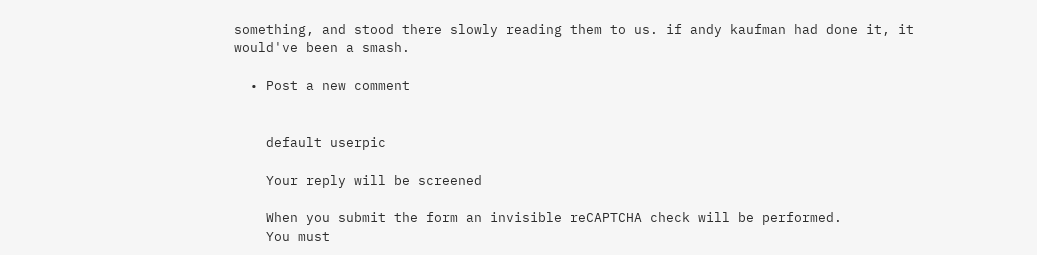something, and stood there slowly reading them to us. if andy kaufman had done it, it would've been a smash.

  • Post a new comment


    default userpic

    Your reply will be screened

    When you submit the form an invisible reCAPTCHA check will be performed.
    You must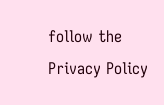follow the Privacy Policy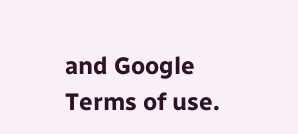and Google Terms of use.